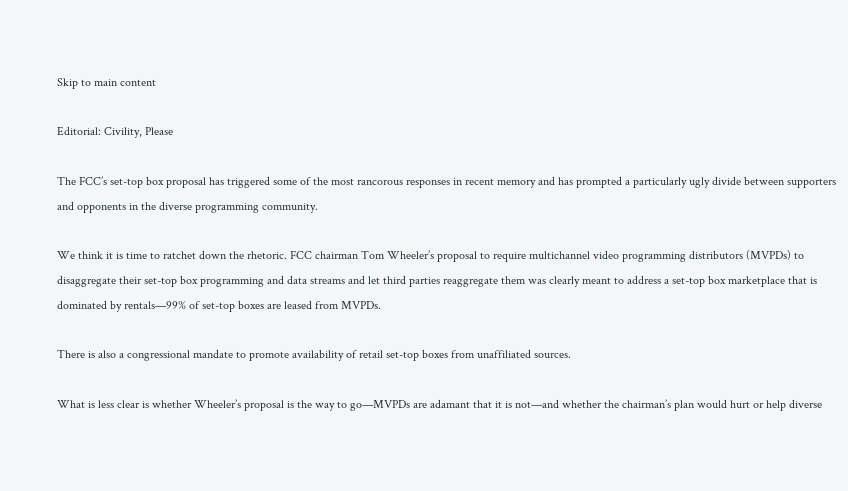Skip to main content

Editorial: Civility, Please

The FCC’s set-top box proposal has triggered some of the most rancorous responses in recent memory and has prompted a particularly ugly divide between supporters and opponents in the diverse programming community.

We think it is time to ratchet down the rhetoric. FCC chairman Tom Wheeler’s proposal to require multichannel video programming distributors (MVPDs) to disaggregate their set-top box programming and data streams and let third parties reaggregate them was clearly meant to address a set-top box marketplace that is dominated by rentals—99% of set-top boxes are leased from MVPDs.

There is also a congressional mandate to promote availability of retail set-top boxes from unaffiliated sources.

What is less clear is whether Wheeler’s proposal is the way to go—MVPDs are adamant that it is not—and whether the chairman’s plan would hurt or help diverse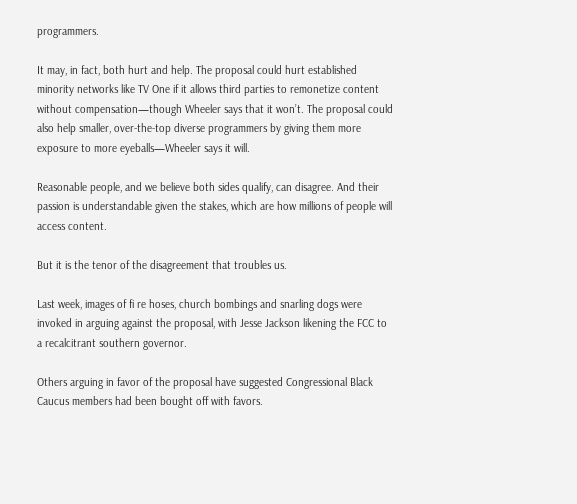programmers.

It may, in fact, both hurt and help. The proposal could hurt established minority networks like TV One if it allows third parties to remonetize content without compensation—though Wheeler says that it won’t. The proposal could also help smaller, over-the-top diverse programmers by giving them more exposure to more eyeballs—Wheeler says it will.

Reasonable people, and we believe both sides qualify, can disagree. And their passion is understandable given the stakes, which are how millions of people will access content.

But it is the tenor of the disagreement that troubles us.

Last week, images of fi re hoses, church bombings and snarling dogs were invoked in arguing against the proposal, with Jesse Jackson likening the FCC to a recalcitrant southern governor.

Others arguing in favor of the proposal have suggested Congressional Black Caucus members had been bought off with favors.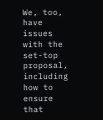We, too, have issues with the set-top proposal, including how to ensure that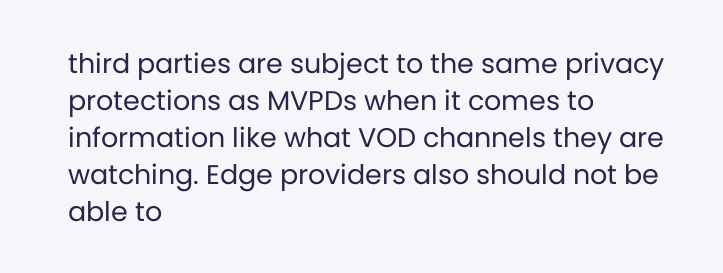third parties are subject to the same privacy protections as MVPDs when it comes to information like what VOD channels they are watching. Edge providers also should not be able to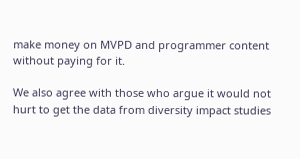make money on MVPD and programmer content without paying for it.

We also agree with those who argue it would not hurt to get the data from diversity impact studies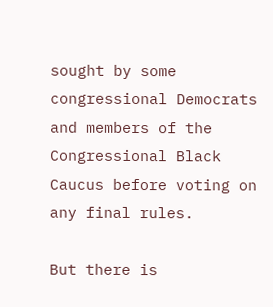sought by some congressional Democrats and members of the Congressional Black Caucus before voting on any final rules.

But there is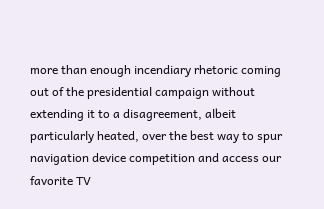more than enough incendiary rhetoric coming out of the presidential campaign without extending it to a disagreement, albeit particularly heated, over the best way to spur navigation device competition and access our favorite TV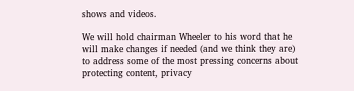shows and videos.

We will hold chairman Wheeler to his word that he will make changes if needed (and we think they are) to address some of the most pressing concerns about protecting content, privacy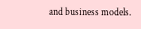and business models.